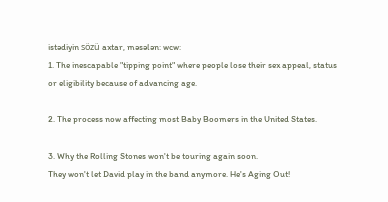istədiyin sözü axtar, məsələn: wcw:
1. The inescapable "tipping point" where people lose their sex appeal, status or eligibility because of advancing age.

2. The process now affecting most Baby Boomers in the United States.

3. Why the Rolling Stones won't be touring again soon.
They won't let David play in the band anymore. He's Aging Out!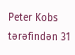Peter Kobs tərəfindən 31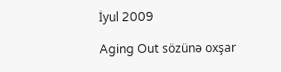İyul 2009

Aging Out sözünə oxşar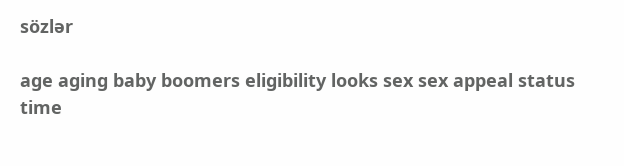sözlər

age aging baby boomers eligibility looks sex sex appeal status time